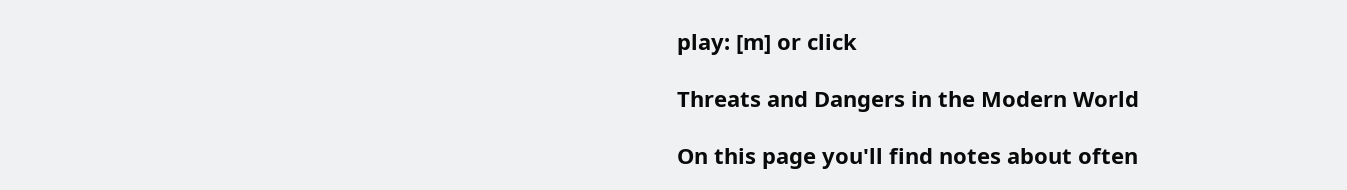play: [m] or click

Threats and Dangers in the Modern World

On this page you'll find notes about often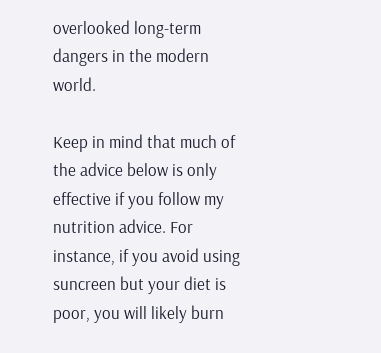overlooked long-term dangers in the modern world.

Keep in mind that much of the advice below is only effective if you follow my nutrition advice. For instance, if you avoid using suncreen but your diet is poor, you will likely burn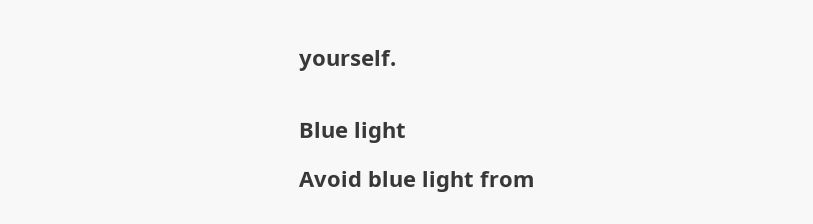yourself.


Blue light

Avoid blue light from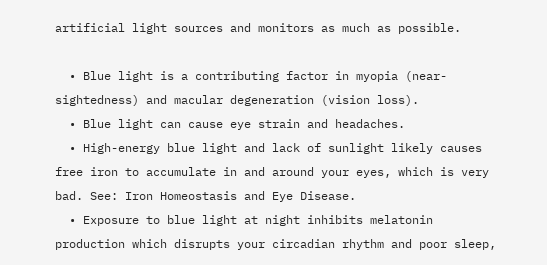artificial light sources and monitors as much as possible.

  • Blue light is a contributing factor in myopia (near-sightedness) and macular degeneration (vision loss).
  • Blue light can cause eye strain and headaches.
  • High-energy blue light and lack of sunlight likely causes free iron to accumulate in and around your eyes, which is very bad. See: Iron Homeostasis and Eye Disease.
  • Exposure to blue light at night inhibits melatonin production which disrupts your circadian rhythm and poor sleep,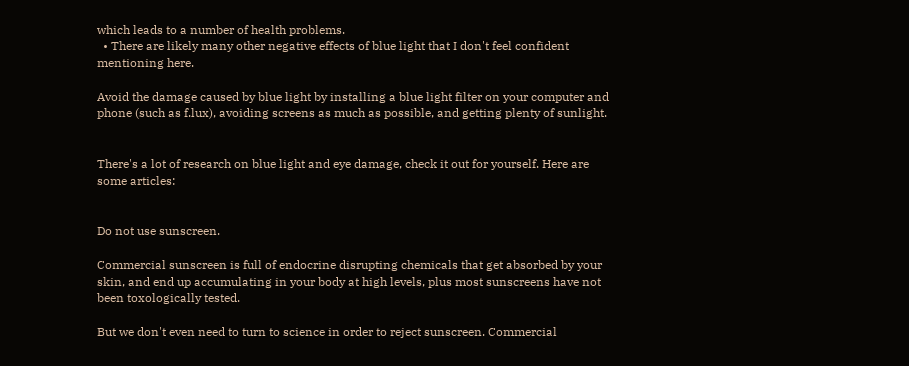which leads to a number of health problems.
  • There are likely many other negative effects of blue light that I don't feel confident mentioning here.

Avoid the damage caused by blue light by installing a blue light filter on your computer and phone (such as f.lux), avoiding screens as much as possible, and getting plenty of sunlight.


There's a lot of research on blue light and eye damage, check it out for yourself. Here are some articles:


Do not use sunscreen.

Commercial sunscreen is full of endocrine disrupting chemicals that get absorbed by your skin, and end up accumulating in your body at high levels, plus most sunscreens have not been toxologically tested.

But we don't even need to turn to science in order to reject sunscreen. Commercial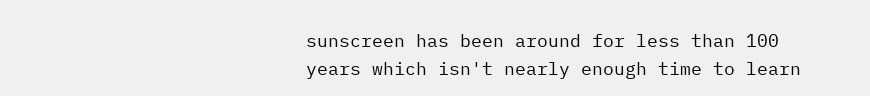sunscreen has been around for less than 100 years which isn't nearly enough time to learn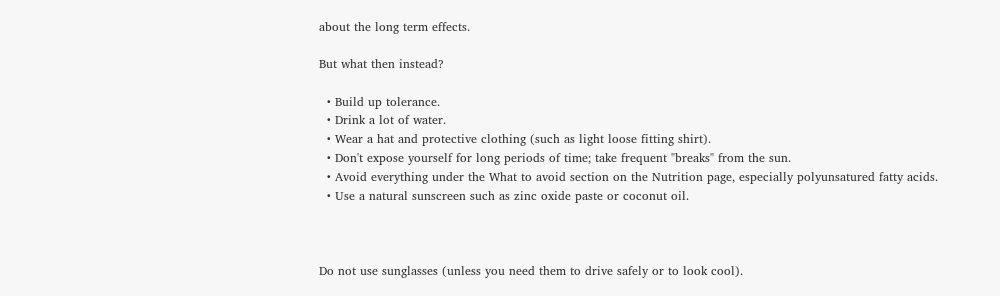about the long term effects.

But what then instead?

  • Build up tolerance.
  • Drink a lot of water.
  • Wear a hat and protective clothing (such as light loose fitting shirt).
  • Don't expose yourself for long periods of time; take frequent "breaks" from the sun.
  • Avoid everything under the What to avoid section on the Nutrition page, especially polyunsatured fatty acids.
  • Use a natural sunscreen such as zinc oxide paste or coconut oil.



Do not use sunglasses (unless you need them to drive safely or to look cool).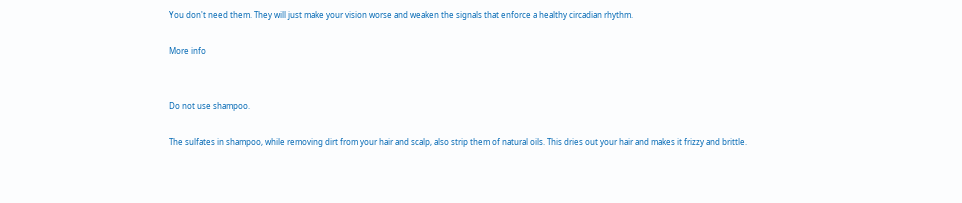You don't need them. They will just make your vision worse and weaken the signals that enforce a healthy circadian rhythm.

More info


Do not use shampoo.

The sulfates in shampoo, while removing dirt from your hair and scalp, also strip them of natural oils. This dries out your hair and makes it frizzy and brittle.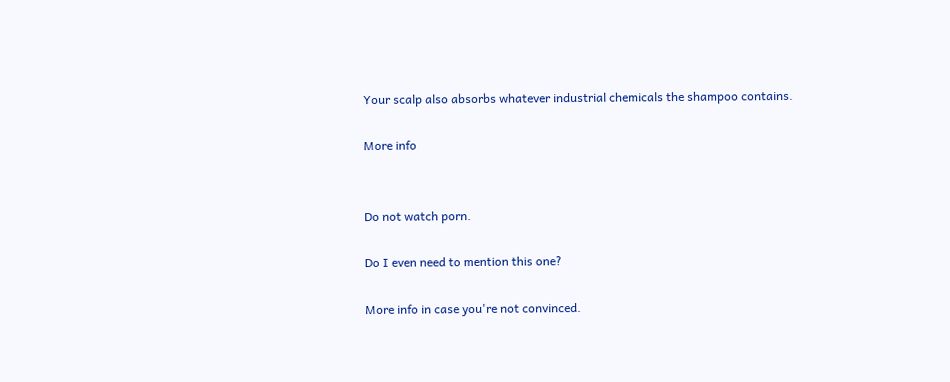Your scalp also absorbs whatever industrial chemicals the shampoo contains.

More info


Do not watch porn.

Do I even need to mention this one?

More info in case you're not convinced.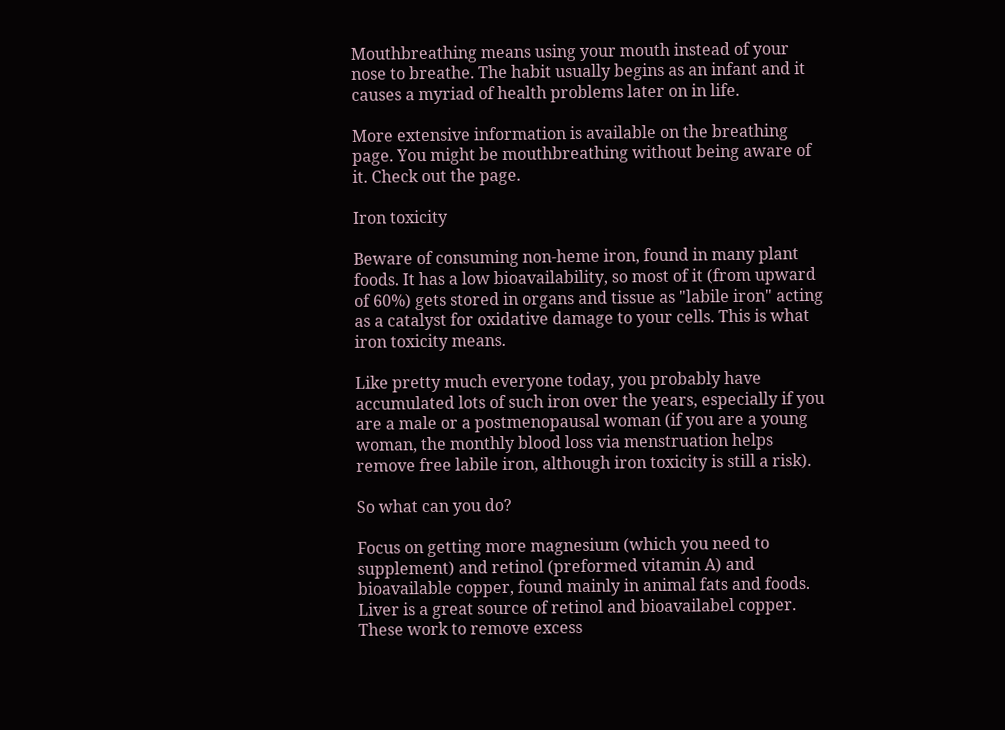Mouthbreathing means using your mouth instead of your nose to breathe. The habit usually begins as an infant and it causes a myriad of health problems later on in life.

More extensive information is available on the breathing page. You might be mouthbreathing without being aware of it. Check out the page.

Iron toxicity

Beware of consuming non-heme iron, found in many plant foods. It has a low bioavailability, so most of it (from upward of 60%) gets stored in organs and tissue as "labile iron" acting as a catalyst for oxidative damage to your cells. This is what iron toxicity means.

Like pretty much everyone today, you probably have accumulated lots of such iron over the years, especially if you are a male or a postmenopausal woman (if you are a young woman, the monthly blood loss via menstruation helps remove free labile iron, although iron toxicity is still a risk).

So what can you do?

Focus on getting more magnesium (which you need to supplement) and retinol (preformed vitamin A) and bioavailable copper, found mainly in animal fats and foods. Liver is a great source of retinol and bioavailabel copper. These work to remove excess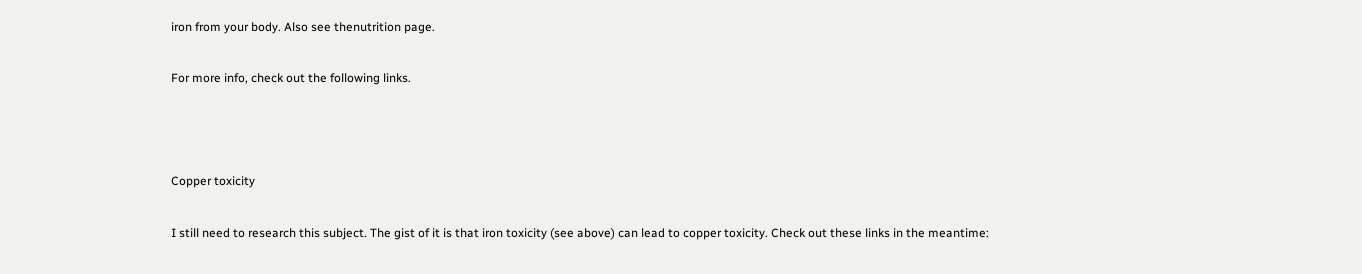iron from your body. Also see thenutrition page.

For more info, check out the following links.



Copper toxicity

I still need to research this subject. The gist of it is that iron toxicity (see above) can lead to copper toxicity. Check out these links in the meantime: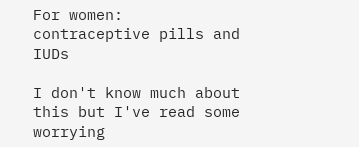For women: contraceptive pills and IUDs

I don't know much about this but I've read some worrying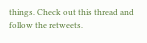things. Check out this thread and follow the retweets.